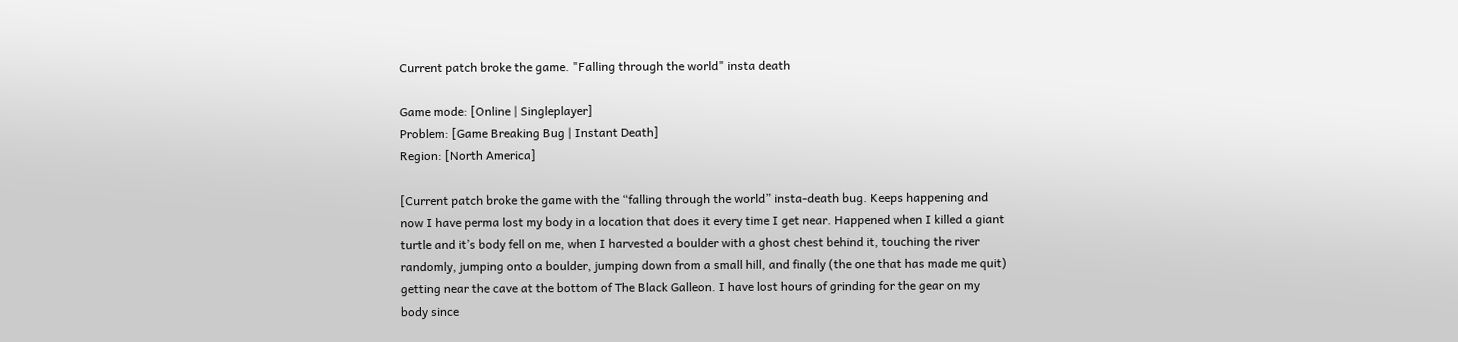Current patch broke the game. "Falling through the world" insta death

Game mode: [Online | Singleplayer]
Problem: [Game Breaking Bug | Instant Death]
Region: [North America]

[Current patch broke the game with the “falling through the world” insta-death bug. Keeps happening and now I have perma lost my body in a location that does it every time I get near. Happened when I killed a giant turtle and it’s body fell on me, when I harvested a boulder with a ghost chest behind it, touching the river randomly, jumping onto a boulder, jumping down from a small hill, and finally (the one that has made me quit) getting near the cave at the bottom of The Black Galleon. I have lost hours of grinding for the gear on my body since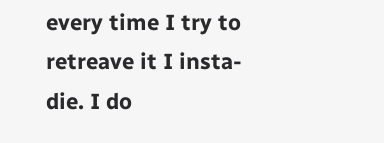every time I try to retreave it I insta-die. I do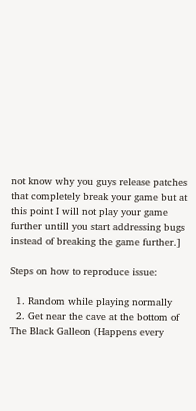not know why you guys release patches that completely break your game but at this point I will not play your game further untill you start addressing bugs instead of breaking the game further.]

Steps on how to reproduce issue:

  1. Random while playing normally
  2. Get near the cave at the bottom of The Black Galleon (Happens every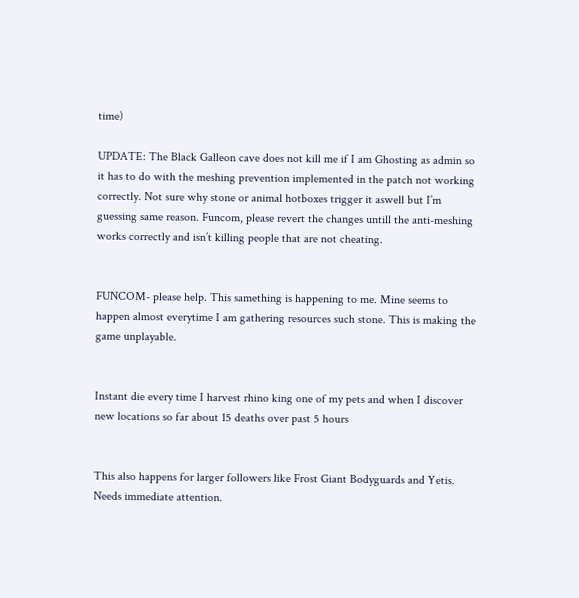time)

UPDATE: The Black Galleon cave does not kill me if I am Ghosting as admin so it has to do with the meshing prevention implemented in the patch not working correctly. Not sure why stone or animal hotboxes trigger it aswell but I’m guessing same reason. Funcom, please revert the changes untill the anti-meshing works correctly and isn’t killing people that are not cheating.


FUNCOM- please help. This samething is happening to me. Mine seems to happen almost everytime I am gathering resources such stone. This is making the game unplayable.


Instant die every time I harvest rhino king one of my pets and when I discover new locations so far about 15 deaths over past 5 hours


This also happens for larger followers like Frost Giant Bodyguards and Yetis. Needs immediate attention.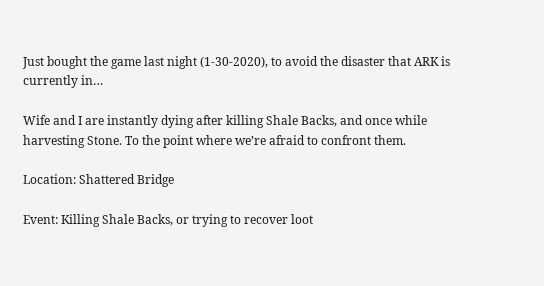Just bought the game last night (1-30-2020), to avoid the disaster that ARK is currently in…

Wife and I are instantly dying after killing Shale Backs, and once while harvesting Stone. To the point where we’re afraid to confront them.

Location: Shattered Bridge

Event: Killing Shale Backs, or trying to recover loot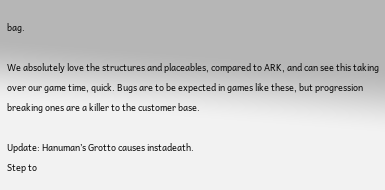bag.

We absolutely love the structures and placeables, compared to ARK, and can see this taking over our game time, quick. Bugs are to be expected in games like these, but progression breaking ones are a killer to the customer base.

Update: Hanuman’s Grotto causes instadeath.
Step to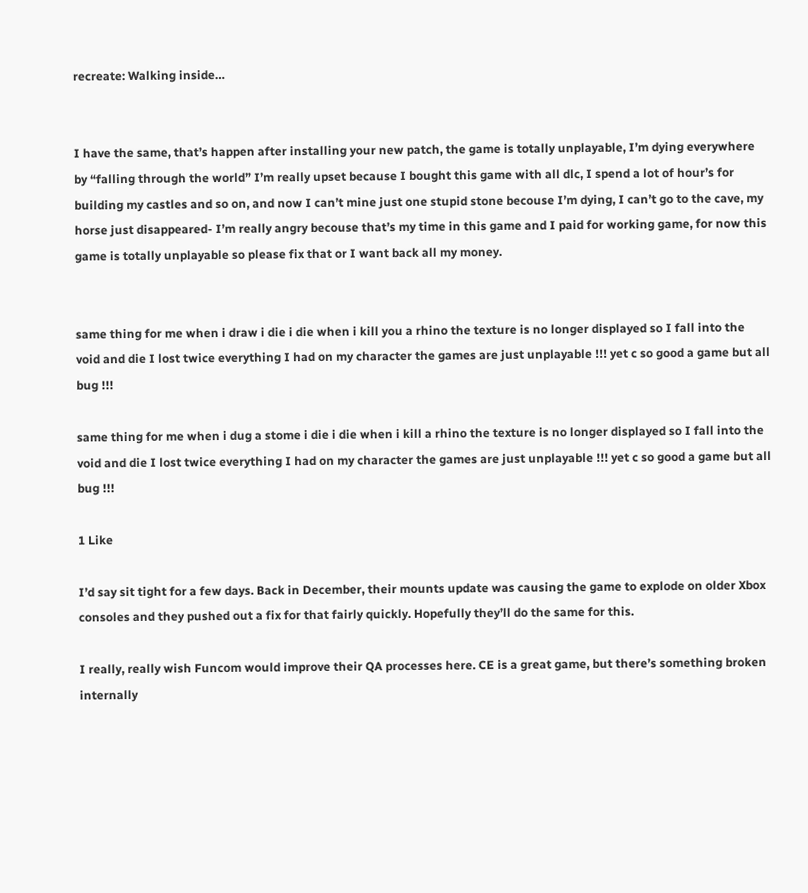recreate: Walking inside…


I have the same, that’s happen after installing your new patch, the game is totally unplayable, I’m dying everywhere by “falling through the world” I’m really upset because I bought this game with all dlc, I spend a lot of hour’s for building my castles and so on, and now I can’t mine just one stupid stone becouse I’m dying, I can’t go to the cave, my horse just disappeared- I’m really angry becouse that’s my time in this game and I paid for working game, for now this game is totally unplayable so please fix that or I want back all my money.


same thing for me when i draw i die i die when i kill you a rhino the texture is no longer displayed so I fall into the void and die I lost twice everything I had on my character the games are just unplayable !!! yet c so good a game but all bug !!!

same thing for me when i dug a stome i die i die when i kill a rhino the texture is no longer displayed so I fall into the void and die I lost twice everything I had on my character the games are just unplayable !!! yet c so good a game but all bug !!!

1 Like

I’d say sit tight for a few days. Back in December, their mounts update was causing the game to explode on older Xbox consoles and they pushed out a fix for that fairly quickly. Hopefully they’ll do the same for this.

I really, really wish Funcom would improve their QA processes here. CE is a great game, but there’s something broken internally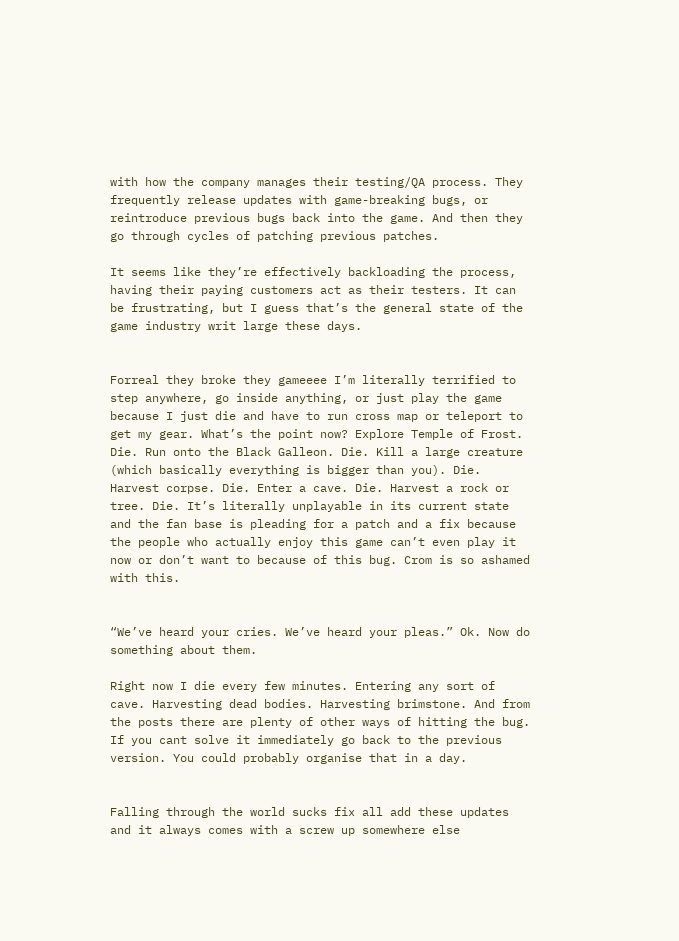with how the company manages their testing/QA process. They frequently release updates with game-breaking bugs, or reintroduce previous bugs back into the game. And then they go through cycles of patching previous patches.

It seems like they’re effectively backloading the process, having their paying customers act as their testers. It can be frustrating, but I guess that’s the general state of the game industry writ large these days.


Forreal they broke they gameeee I’m literally terrified to step anywhere, go inside anything, or just play the game because I just die and have to run cross map or teleport to get my gear. What’s the point now? Explore Temple of Frost. Die. Run onto the Black Galleon. Die. Kill a large creature (which basically everything is bigger than you). Die. Harvest corpse. Die. Enter a cave. Die. Harvest a rock or tree. Die. It’s literally unplayable in its current state and the fan base is pleading for a patch and a fix because the people who actually enjoy this game can’t even play it now or don’t want to because of this bug. Crom is so ashamed with this.


“We’ve heard your cries. We’ve heard your pleas.” Ok. Now do something about them.

Right now I die every few minutes. Entering any sort of cave. Harvesting dead bodies. Harvesting brimstone. And from the posts there are plenty of other ways of hitting the bug.
If you cant solve it immediately go back to the previous version. You could probably organise that in a day.


Falling through the world sucks fix all add these updates and it always comes with a screw up somewhere else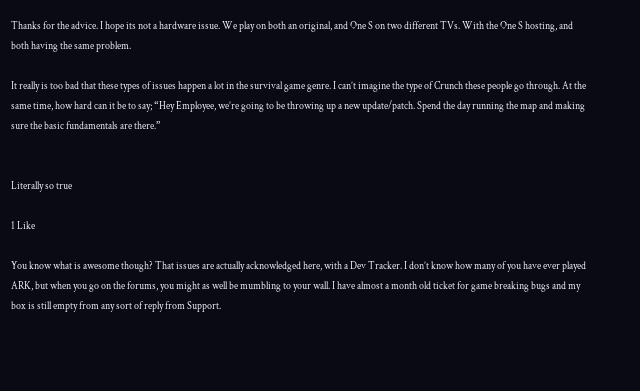Thanks for the advice. I hope its not a hardware issue. We play on both an original, and One S on two different TVs. With the One S hosting, and both having the same problem.

It really is too bad that these types of issues happen a lot in the survival game genre. I can’t imagine the type of Crunch these people go through. At the same time, how hard can it be to say; “Hey Employee, we’re going to be throwing up a new update/patch. Spend the day running the map and making sure the basic fundamentals are there.”


Literally so true

1 Like

You know what is awesome though? That issues are actually acknowledged here, with a Dev Tracker. I don’t know how many of you have ever played ARK, but when you go on the forums, you might as well be mumbling to your wall. I have almost a month old ticket for game breaking bugs and my box is still empty from any sort of reply from Support.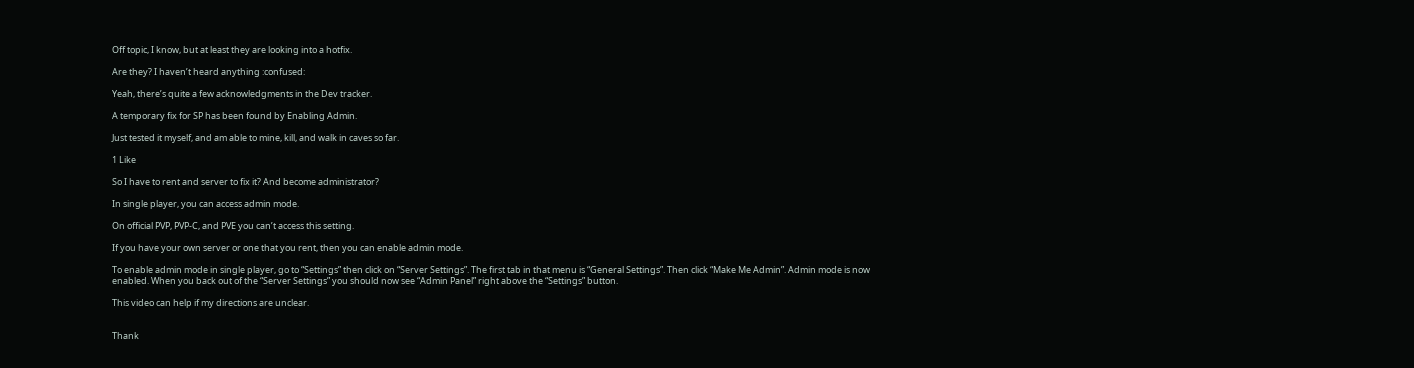Off topic, I know, but at least they are looking into a hotfix.

Are they? I haven’t heard anything :confused:

Yeah, there’s quite a few acknowledgments in the Dev tracker.

A temporary fix for SP has been found by Enabling Admin.

Just tested it myself, and am able to mine, kill, and walk in caves so far.

1 Like

So I have to rent and server to fix it? And become administrator?

In single player, you can access admin mode.

On official PVP, PVP-C, and PVE you can’t access this setting.

If you have your own server or one that you rent, then you can enable admin mode.

To enable admin mode in single player, go to “Settings” then click on “Server Settings”. The first tab in that menu is “General Settings”. Then click “Make Me Admin”. Admin mode is now enabled. When you back out of the “Server Settings” you should now see “Admin Panel” right above the “Settings” button.

This video can help if my directions are unclear.


Thank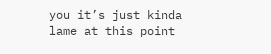you it’s just kinda lame at this point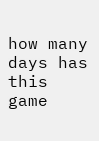how many days has this game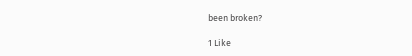been broken?

1 Like